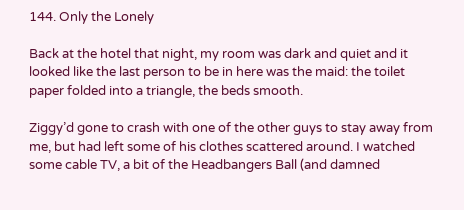144. Only the Lonely

Back at the hotel that night, my room was dark and quiet and it looked like the last person to be in here was the maid: the toilet paper folded into a triangle, the beds smooth.

Ziggy’d gone to crash with one of the other guys to stay away from me, but had left some of his clothes scattered around. I watched some cable TV, a bit of the Headbangers Ball (and damned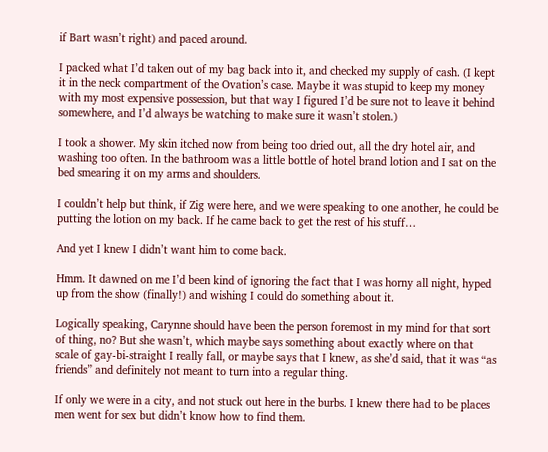if Bart wasn’t right) and paced around.

I packed what I’d taken out of my bag back into it, and checked my supply of cash. (I kept it in the neck compartment of the Ovation’s case. Maybe it was stupid to keep my money with my most expensive possession, but that way I figured I’d be sure not to leave it behind somewhere, and I’d always be watching to make sure it wasn’t stolen.)

I took a shower. My skin itched now from being too dried out, all the dry hotel air, and washing too often. In the bathroom was a little bottle of hotel brand lotion and I sat on the bed smearing it on my arms and shoulders.

I couldn’t help but think, if Zig were here, and we were speaking to one another, he could be putting the lotion on my back. If he came back to get the rest of his stuff…

And yet I knew I didn’t want him to come back.

Hmm. It dawned on me I’d been kind of ignoring the fact that I was horny all night, hyped up from the show (finally!) and wishing I could do something about it.

Logically speaking, Carynne should have been the person foremost in my mind for that sort of thing, no? But she wasn’t, which maybe says something about exactly where on that scale of gay-bi-straight I really fall, or maybe says that I knew, as she’d said, that it was “as friends” and definitely not meant to turn into a regular thing.

If only we were in a city, and not stuck out here in the burbs. I knew there had to be places men went for sex but didn’t know how to find them.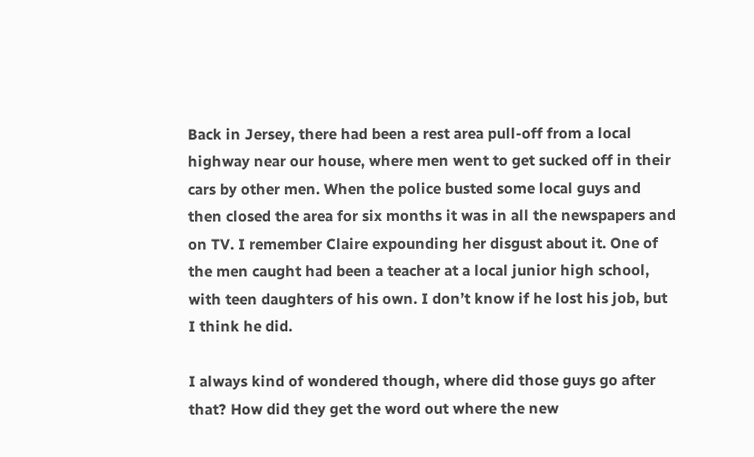Back in Jersey, there had been a rest area pull-off from a local highway near our house, where men went to get sucked off in their cars by other men. When the police busted some local guys and then closed the area for six months it was in all the newspapers and on TV. I remember Claire expounding her disgust about it. One of the men caught had been a teacher at a local junior high school, with teen daughters of his own. I don’t know if he lost his job, but I think he did.

I always kind of wondered though, where did those guys go after that? How did they get the word out where the new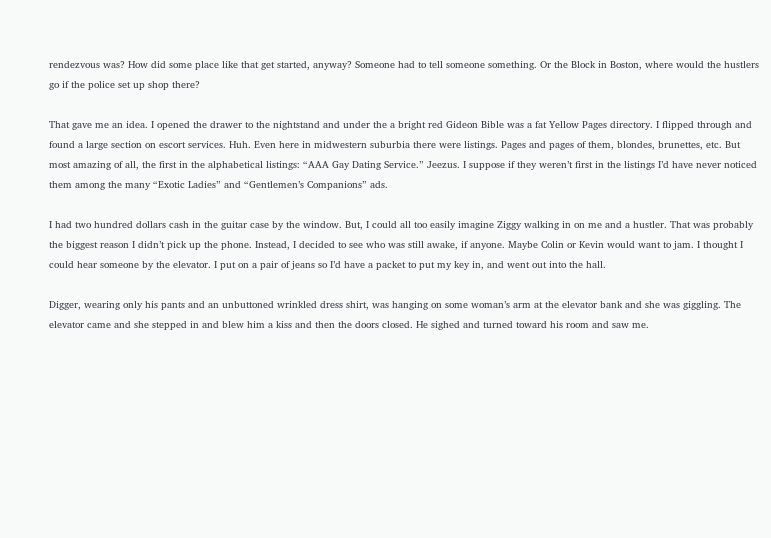rendezvous was? How did some place like that get started, anyway? Someone had to tell someone something. Or the Block in Boston, where would the hustlers go if the police set up shop there?

That gave me an idea. I opened the drawer to the nightstand and under the a bright red Gideon Bible was a fat Yellow Pages directory. I flipped through and found a large section on escort services. Huh. Even here in midwestern suburbia there were listings. Pages and pages of them, blondes, brunettes, etc. But most amazing of all, the first in the alphabetical listings: “AAA Gay Dating Service.” Jeezus. I suppose if they weren’t first in the listings I’d have never noticed them among the many “Exotic Ladies” and “Gentlemen’s Companions” ads.

I had two hundred dollars cash in the guitar case by the window. But, I could all too easily imagine Ziggy walking in on me and a hustler. That was probably the biggest reason I didn’t pick up the phone. Instead, I decided to see who was still awake, if anyone. Maybe Colin or Kevin would want to jam. I thought I could hear someone by the elevator. I put on a pair of jeans so I’d have a packet to put my key in, and went out into the hall.

Digger, wearing only his pants and an unbuttoned wrinkled dress shirt, was hanging on some woman’s arm at the elevator bank and she was giggling. The elevator came and she stepped in and blew him a kiss and then the doors closed. He sighed and turned toward his room and saw me.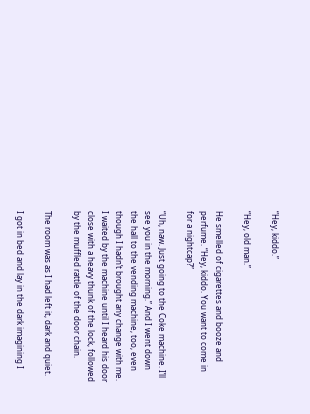“Hey, kiddo.”

“Hey, old man.”

He smelled of cigarettes and booze and perfume. “Hey, kiddo. You want to come in for a nightcap?”

“Uh, naw. Just going to the Coke machine. I’ll see you in the morning.” And I went down the hall to the vending machine, too, even though I hadn’t brought any change with me. I waited by the machine until I heard his door close with a heavy thunk of the lock, followed by the muffled rattle of the door chain.

The room was as I had left it, dark and quiet.

I got in bed and lay in the dark imagining I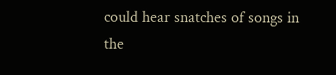could hear snatches of songs in the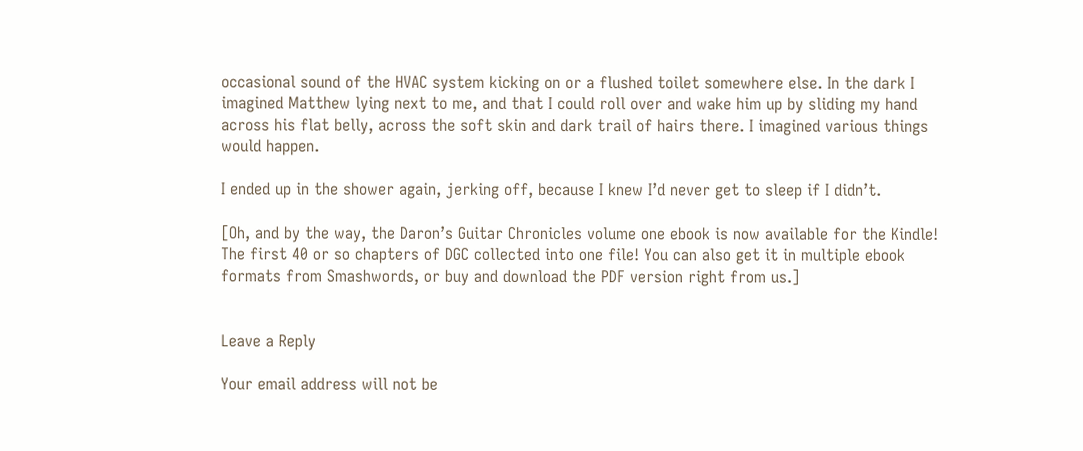occasional sound of the HVAC system kicking on or a flushed toilet somewhere else. In the dark I imagined Matthew lying next to me, and that I could roll over and wake him up by sliding my hand across his flat belly, across the soft skin and dark trail of hairs there. I imagined various things would happen.

I ended up in the shower again, jerking off, because I knew I’d never get to sleep if I didn’t.

[Oh, and by the way, the Daron’s Guitar Chronicles volume one ebook is now available for the Kindle! The first 40 or so chapters of DGC collected into one file! You can also get it in multiple ebook formats from Smashwords, or buy and download the PDF version right from us.]


Leave a Reply

Your email address will not be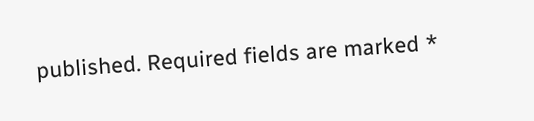published. Required fields are marked *